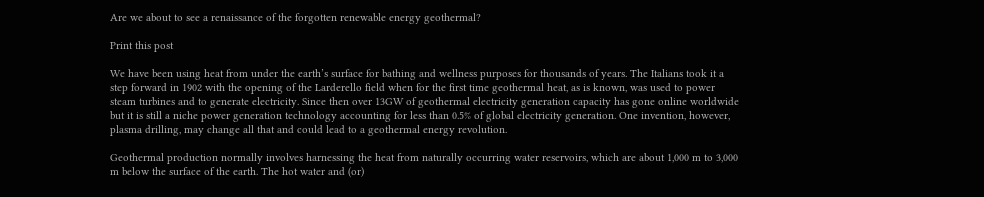Are we about to see a renaissance of the forgotten renewable energy geothermal?

Print this post

We have been using heat from under the earth’s surface for bathing and wellness purposes for thousands of years. The Italians took it a step forward in 1902 with the opening of the Larderello field when for the first time geothermal heat, as is known, was used to power steam turbines and to generate electricity. Since then over 13GW of geothermal electricity generation capacity has gone online worldwide but it is still a niche power generation technology accounting for less than 0.5% of global electricity generation. One invention, however, plasma drilling, may change all that and could lead to a geothermal energy revolution.

Geothermal production normally involves harnessing the heat from naturally occurring water reservoirs, which are about 1,000 m to 3,000 m below the surface of the earth. The hot water and (or)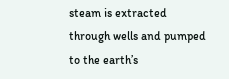steam is extracted through wells and pumped to the earth’s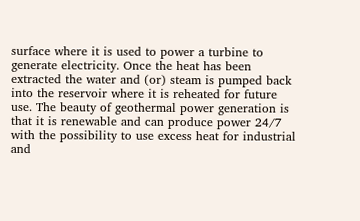surface where it is used to power a turbine to generate electricity. Once the heat has been extracted the water and (or) steam is pumped back into the reservoir where it is reheated for future use. The beauty of geothermal power generation is that it is renewable and can produce power 24/7 with the possibility to use excess heat for industrial and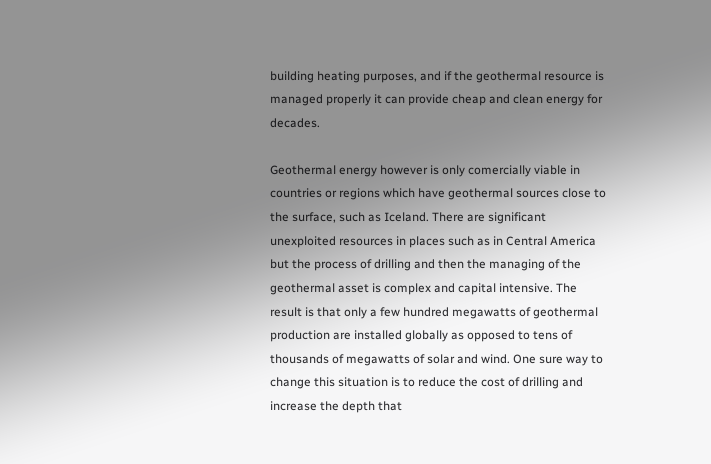building heating purposes, and if the geothermal resource is managed properly it can provide cheap and clean energy for decades.

Geothermal energy however is only comercially viable in countries or regions which have geothermal sources close to the surface, such as Iceland. There are significant unexploited resources in places such as in Central America but the process of drilling and then the managing of the geothermal asset is complex and capital intensive. The result is that only a few hundred megawatts of geothermal production are installed globally as opposed to tens of thousands of megawatts of solar and wind. One sure way to change this situation is to reduce the cost of drilling and increase the depth that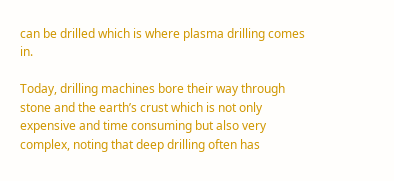can be drilled which is where plasma drilling comes in.

Today, drilling machines bore their way through stone and the earth’s crust which is not only expensive and time consuming but also very complex, noting that deep drilling often has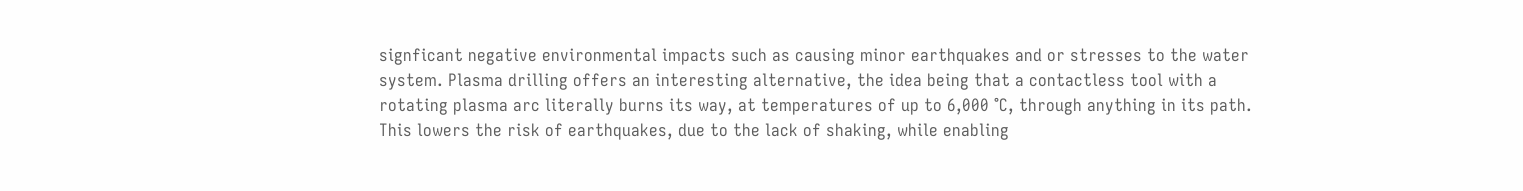signficant negative environmental impacts such as causing minor earthquakes and or stresses to the water system. Plasma drilling offers an interesting alternative, the idea being that a contactless tool with a rotating plasma arc literally burns its way, at temperatures of up to 6,000 °C, through anything in its path. This lowers the risk of earthquakes, due to the lack of shaking, while enabling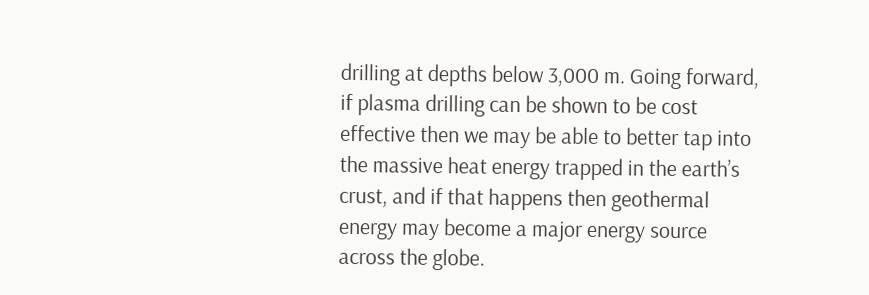drilling at depths below 3,000 m. Going forward, if plasma drilling can be shown to be cost effective then we may be able to better tap into the massive heat energy trapped in the earth’s crust, and if that happens then geothermal energy may become a major energy source across the globe.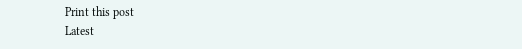Print this post
Latest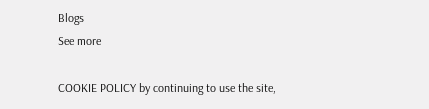Blogs
See more

COOKIE POLICY by continuing to use the site,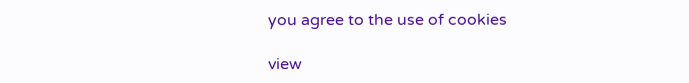you agree to the use of cookies

view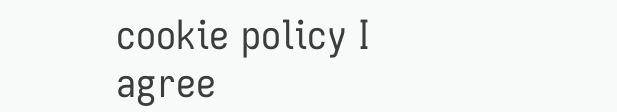cookie policy I agree